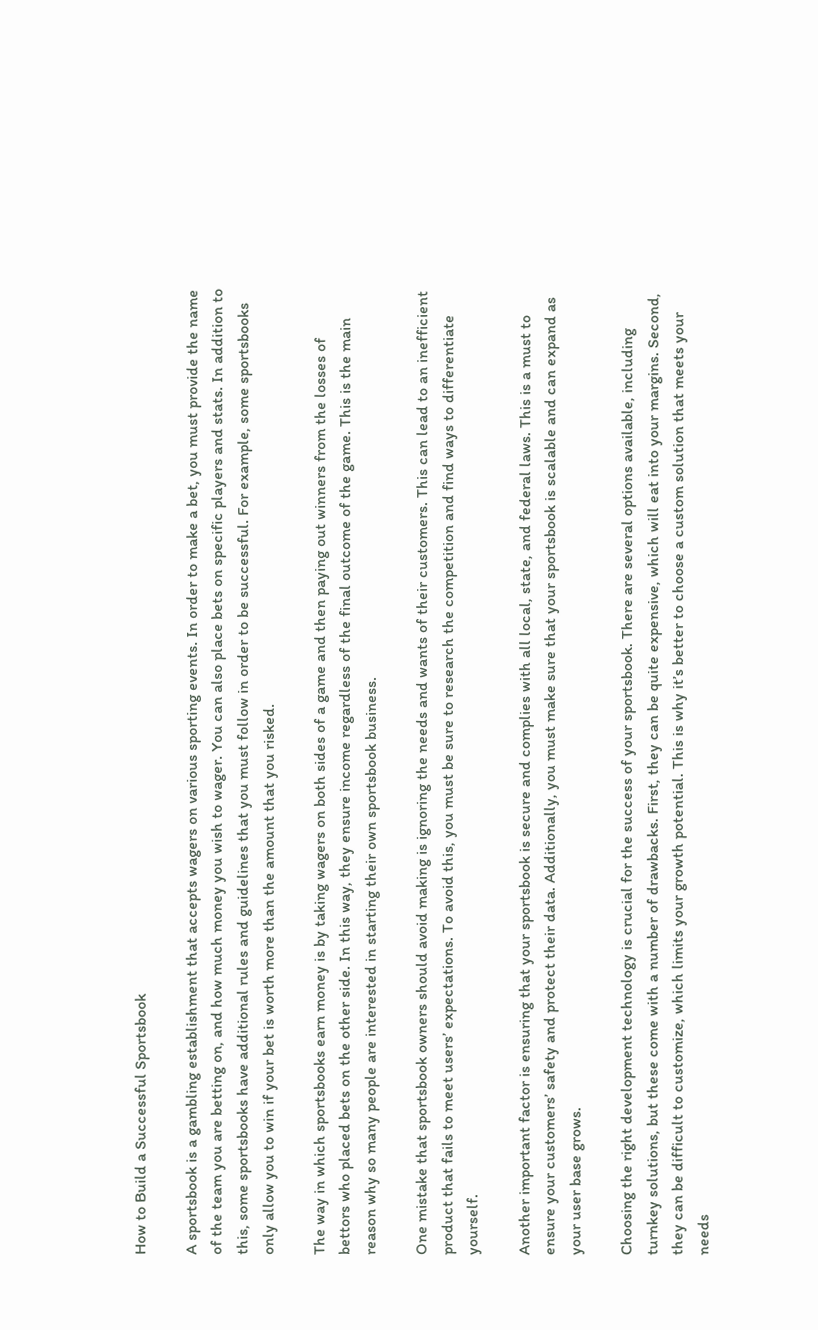How to Build a Successful Sportsbook

A sportsbook is a gambling establishment that accepts wagers on various sporting events. In order to make a bet, you must provide the name of the team you are betting on, and how much money you wish to wager. You can also place bets on specific players and stats. In addition to this, some sportsbooks have additional rules and guidelines that you must follow in order to be successful. For example, some sportsbooks only allow you to win if your bet is worth more than the amount that you risked.

The way in which sportsbooks earn money is by taking wagers on both sides of a game and then paying out winners from the losses of bettors who placed bets on the other side. In this way, they ensure income regardless of the final outcome of the game. This is the main reason why so many people are interested in starting their own sportsbook business.

One mistake that sportsbook owners should avoid making is ignoring the needs and wants of their customers. This can lead to an inefficient product that fails to meet users’ expectations. To avoid this, you must be sure to research the competition and find ways to differentiate yourself.

Another important factor is ensuring that your sportsbook is secure and complies with all local, state, and federal laws. This is a must to ensure your customers’ safety and protect their data. Additionally, you must make sure that your sportsbook is scalable and can expand as your user base grows.

Choosing the right development technology is crucial for the success of your sportsbook. There are several options available, including turnkey solutions, but these come with a number of drawbacks. First, they can be quite expensive, which will eat into your margins. Second, they can be difficult to customize, which limits your growth potential. This is why it’s better to choose a custom solution that meets your needs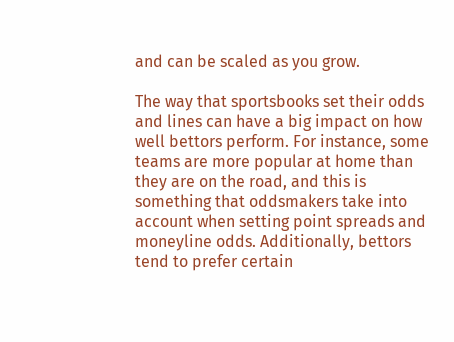and can be scaled as you grow.

The way that sportsbooks set their odds and lines can have a big impact on how well bettors perform. For instance, some teams are more popular at home than they are on the road, and this is something that oddsmakers take into account when setting point spreads and moneyline odds. Additionally, bettors tend to prefer certain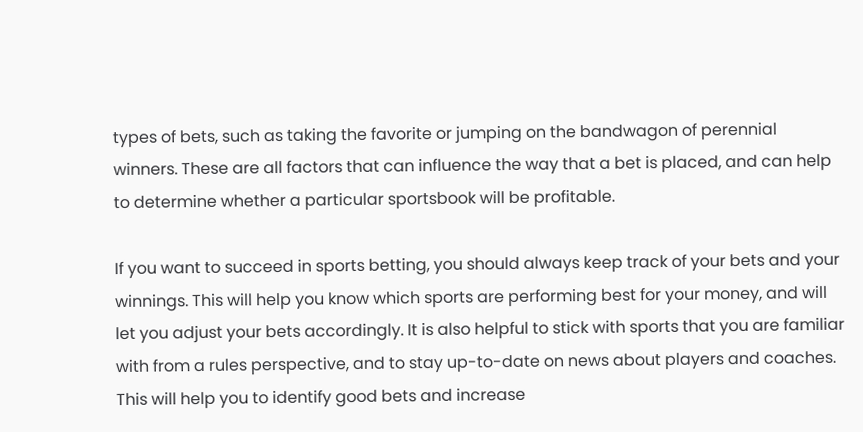types of bets, such as taking the favorite or jumping on the bandwagon of perennial winners. These are all factors that can influence the way that a bet is placed, and can help to determine whether a particular sportsbook will be profitable.

If you want to succeed in sports betting, you should always keep track of your bets and your winnings. This will help you know which sports are performing best for your money, and will let you adjust your bets accordingly. It is also helpful to stick with sports that you are familiar with from a rules perspective, and to stay up-to-date on news about players and coaches. This will help you to identify good bets and increase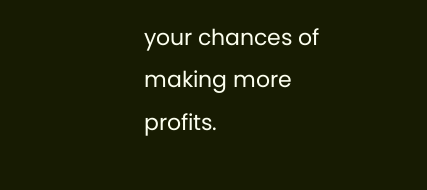your chances of making more profits.